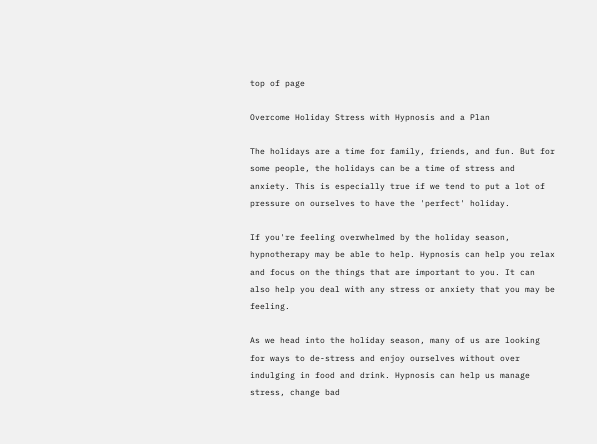top of page

Overcome Holiday Stress with Hypnosis and a Plan

The holidays are a time for family, friends, and fun. But for some people, the holidays can be a time of stress and anxiety. This is especially true if we tend to put a lot of pressure on ourselves to have the 'perfect' holiday.

If you're feeling overwhelmed by the holiday season, hypnotherapy may be able to help. Hypnosis can help you relax and focus on the things that are important to you. It can also help you deal with any stress or anxiety that you may be feeling.

As we head into the holiday season, many of us are looking for ways to de-stress and enjoy ourselves without over indulging in food and drink. Hypnosis can help us manage stress, change bad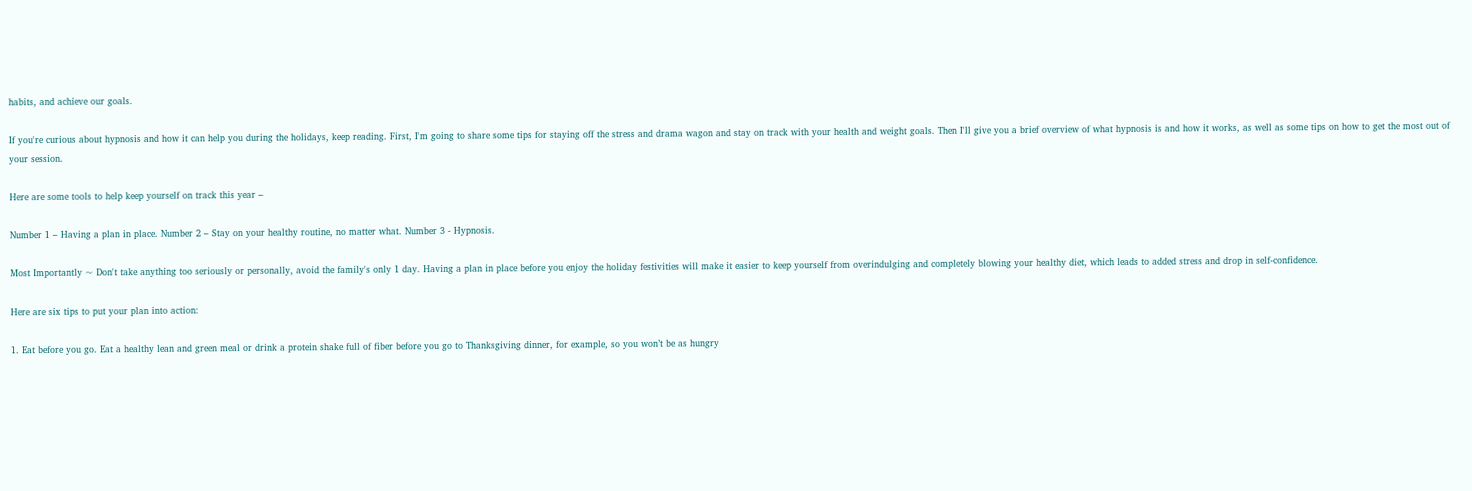habits, and achieve our goals.

If you're curious about hypnosis and how it can help you during the holidays, keep reading. First, I'm going to share some tips for staying off the stress and drama wagon and stay on track with your health and weight goals. Then I'll give you a brief overview of what hypnosis is and how it works, as well as some tips on how to get the most out of your session.

Here are some tools to help keep yourself on track this year –

Number 1 – Having a plan in place. Number 2 – Stay on your healthy routine, no matter what. Number 3 - Hypnosis.

Most Importantly ~ Don't take anything too seriously or personally, avoid the family's only 1 day. Having a plan in place before you enjoy the holiday festivities will make it easier to keep yourself from overindulging and completely blowing your healthy diet, which leads to added stress and drop in self-confidence.

Here are six tips to put your plan into action:

1. Eat before you go. Eat a healthy lean and green meal or drink a protein shake full of fiber before you go to Thanksgiving dinner, for example, so you won’t be as hungry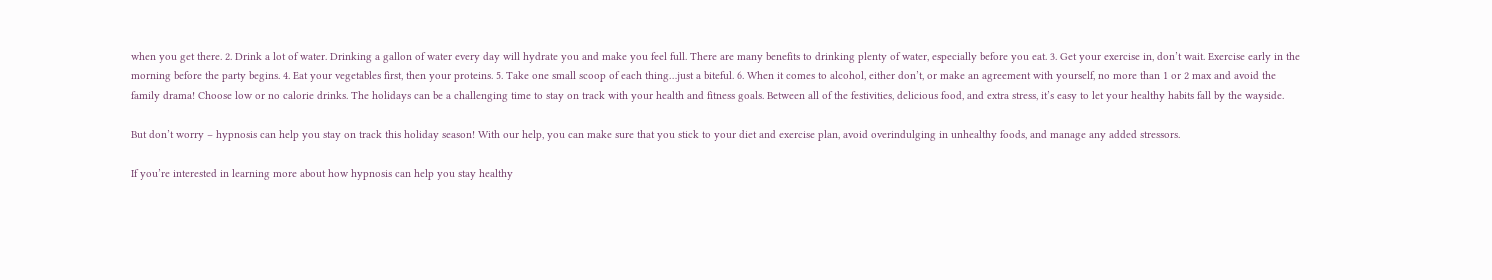when you get there. 2. Drink a lot of water. Drinking a gallon of water every day will hydrate you and make you feel full. There are many benefits to drinking plenty of water, especially before you eat. 3. Get your exercise in, don’t wait. Exercise early in the morning before the party begins. 4. Eat your vegetables first, then your proteins. 5. Take one small scoop of each thing…just a biteful. 6. When it comes to alcohol, either don’t, or make an agreement with yourself, no more than 1 or 2 max and avoid the family drama! Choose low or no calorie drinks. The holidays can be a challenging time to stay on track with your health and fitness goals. Between all of the festivities, delicious food, and extra stress, it’s easy to let your healthy habits fall by the wayside.

But don’t worry – hypnosis can help you stay on track this holiday season! With our help, you can make sure that you stick to your diet and exercise plan, avoid overindulging in unhealthy foods, and manage any added stressors.

If you’re interested in learning more about how hypnosis can help you stay healthy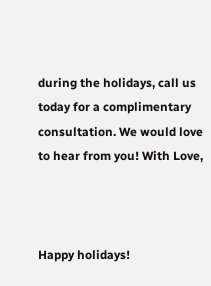during the holidays, call us today for a complimentary consultation. We would love to hear from you! With Love,



Happy holidays!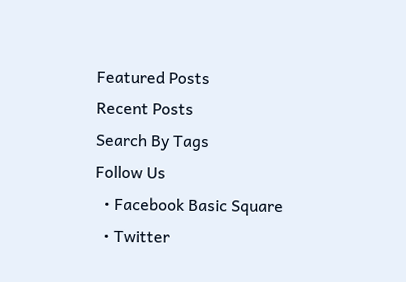Featured Posts
Recent Posts
Search By Tags
Follow Us
  • Facebook Basic Square
  • Twitter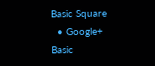Basic Square
  • Google+ Basic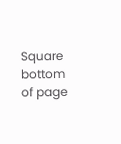Square
bottom of page